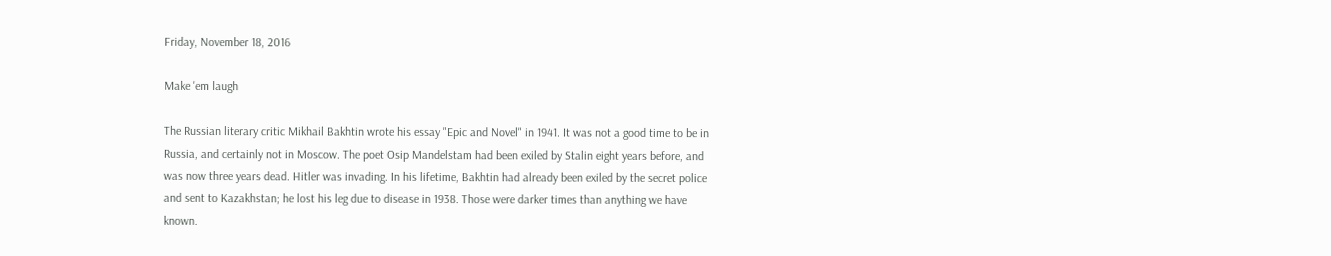Friday, November 18, 2016

Make 'em laugh

The Russian literary critic Mikhail Bakhtin wrote his essay "Epic and Novel" in 1941. It was not a good time to be in Russia, and certainly not in Moscow. The poet Osip Mandelstam had been exiled by Stalin eight years before, and was now three years dead. Hitler was invading. In his lifetime, Bakhtin had already been exiled by the secret police and sent to Kazakhstan; he lost his leg due to disease in 1938. Those were darker times than anything we have known.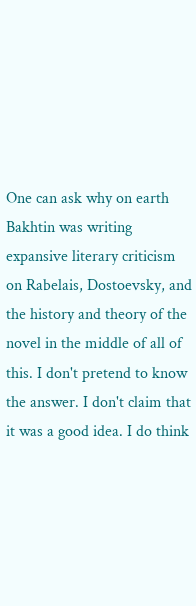One can ask why on earth Bakhtin was writing expansive literary criticism on Rabelais, Dostoevsky, and the history and theory of the novel in the middle of all of this. I don't pretend to know the answer. I don't claim that it was a good idea. I do think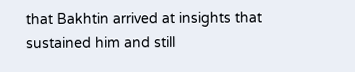that Bakhtin arrived at insights that sustained him and still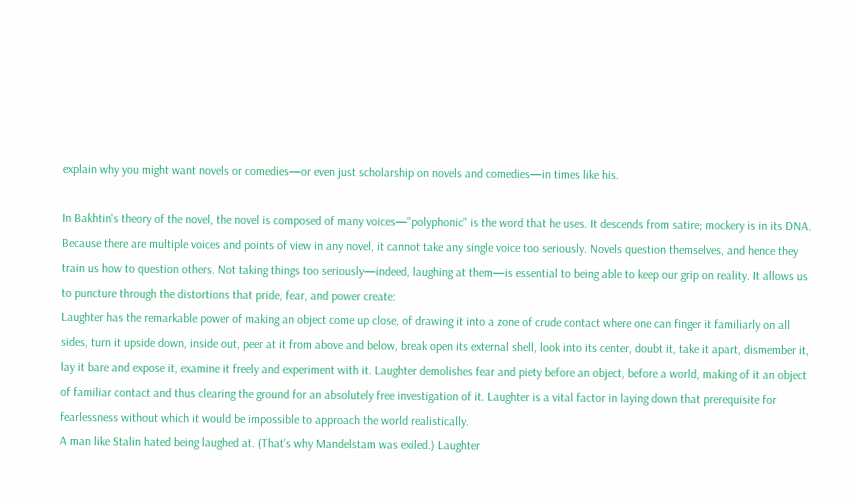explain why you might want novels or comedies—or even just scholarship on novels and comedies—in times like his.

In Bakhtin's theory of the novel, the novel is composed of many voices—"polyphonic" is the word that he uses. It descends from satire; mockery is in its DNA. Because there are multiple voices and points of view in any novel, it cannot take any single voice too seriously. Novels question themselves, and hence they train us how to question others. Not taking things too seriously—indeed, laughing at them—is essential to being able to keep our grip on reality. It allows us to puncture through the distortions that pride, fear, and power create:
Laughter has the remarkable power of making an object come up close, of drawing it into a zone of crude contact where one can finger it familiarly on all sides, turn it upside down, inside out, peer at it from above and below, break open its external shell, look into its center, doubt it, take it apart, dismember it, lay it bare and expose it, examine it freely and experiment with it. Laughter demolishes fear and piety before an object, before a world, making of it an object of familiar contact and thus clearing the ground for an absolutely free investigation of it. Laughter is a vital factor in laying down that prerequisite for fearlessness without which it would be impossible to approach the world realistically.
A man like Stalin hated being laughed at. (That's why Mandelstam was exiled.) Laughter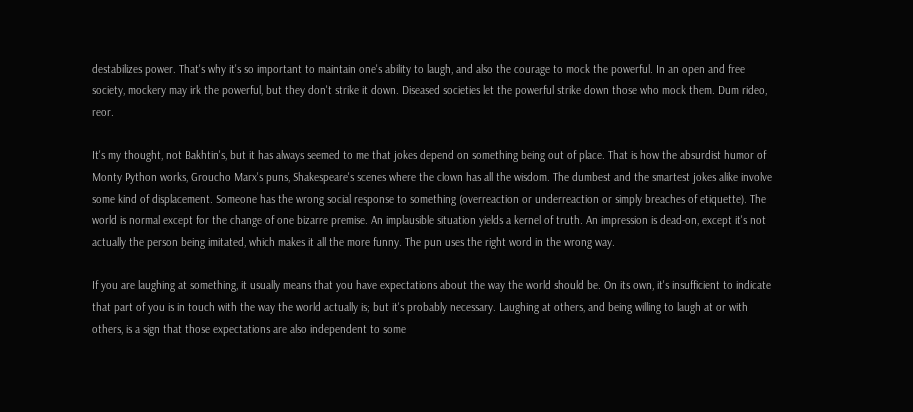destabilizes power. That's why it's so important to maintain one's ability to laugh, and also the courage to mock the powerful. In an open and free society, mockery may irk the powerful, but they don't strike it down. Diseased societies let the powerful strike down those who mock them. Dum rideo, reor.

It's my thought, not Bakhtin's, but it has always seemed to me that jokes depend on something being out of place. That is how the absurdist humor of Monty Python works, Groucho Marx's puns, Shakespeare's scenes where the clown has all the wisdom. The dumbest and the smartest jokes alike involve some kind of displacement. Someone has the wrong social response to something (overreaction or underreaction or simply breaches of etiquette). The world is normal except for the change of one bizarre premise. An implausible situation yields a kernel of truth. An impression is dead-on, except it's not actually the person being imitated, which makes it all the more funny. The pun uses the right word in the wrong way.

If you are laughing at something, it usually means that you have expectations about the way the world should be. On its own, it's insufficient to indicate that part of you is in touch with the way the world actually is; but it's probably necessary. Laughing at others, and being willing to laugh at or with others, is a sign that those expectations are also independent to some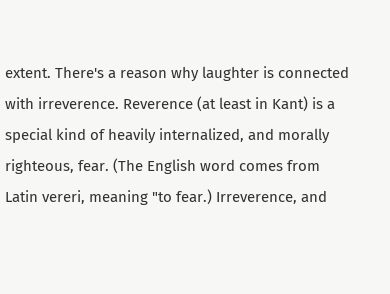extent. There's a reason why laughter is connected with irreverence. Reverence (at least in Kant) is a special kind of heavily internalized, and morally righteous, fear. (The English word comes from Latin vereri, meaning "to fear.) Irreverence, and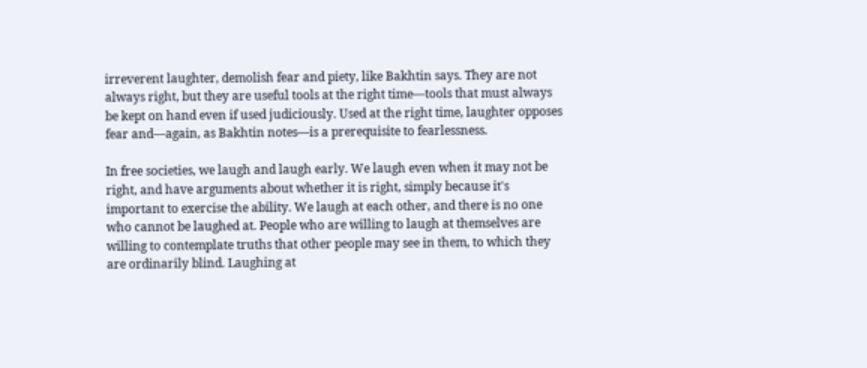irreverent laughter, demolish fear and piety, like Bakhtin says. They are not always right, but they are useful tools at the right time—tools that must always be kept on hand even if used judiciously. Used at the right time, laughter opposes fear and—again, as Bakhtin notes—is a prerequisite to fearlessness.

In free societies, we laugh and laugh early. We laugh even when it may not be right, and have arguments about whether it is right, simply because it's important to exercise the ability. We laugh at each other, and there is no one who cannot be laughed at. People who are willing to laugh at themselves are willing to contemplate truths that other people may see in them, to which they are ordinarily blind. Laughing at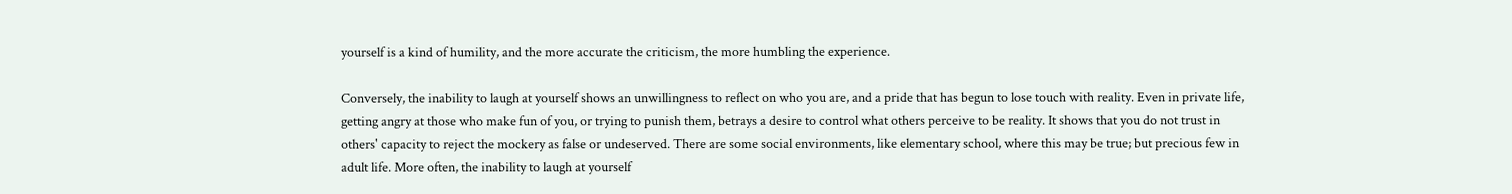yourself is a kind of humility, and the more accurate the criticism, the more humbling the experience.

Conversely, the inability to laugh at yourself shows an unwillingness to reflect on who you are, and a pride that has begun to lose touch with reality. Even in private life, getting angry at those who make fun of you, or trying to punish them, betrays a desire to control what others perceive to be reality. It shows that you do not trust in others' capacity to reject the mockery as false or undeserved. There are some social environments, like elementary school, where this may be true; but precious few in adult life. More often, the inability to laugh at yourself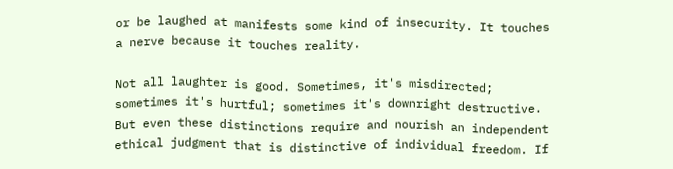or be laughed at manifests some kind of insecurity. It touches a nerve because it touches reality.

Not all laughter is good. Sometimes, it's misdirected; sometimes it's hurtful; sometimes it's downright destructive. But even these distinctions require and nourish an independent ethical judgment that is distinctive of individual freedom. If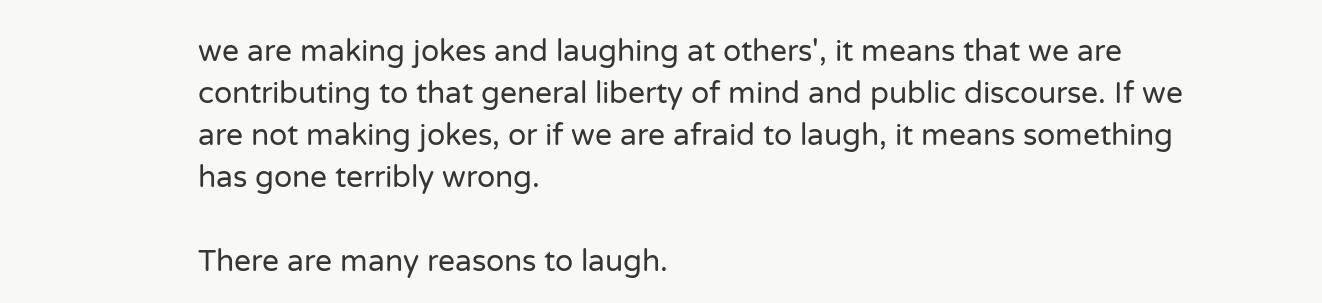we are making jokes and laughing at others', it means that we are contributing to that general liberty of mind and public discourse. If we are not making jokes, or if we are afraid to laugh, it means something has gone terribly wrong.

There are many reasons to laugh.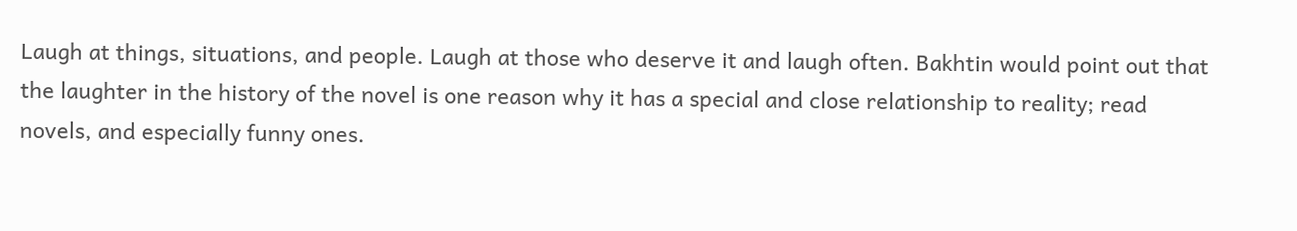Laugh at things, situations, and people. Laugh at those who deserve it and laugh often. Bakhtin would point out that the laughter in the history of the novel is one reason why it has a special and close relationship to reality; read novels, and especially funny ones.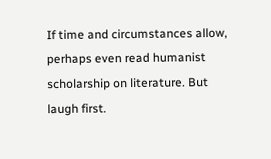If time and circumstances allow, perhaps even read humanist scholarship on literature. But laugh first.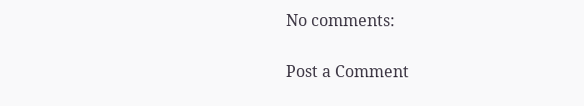No comments:

Post a Comment